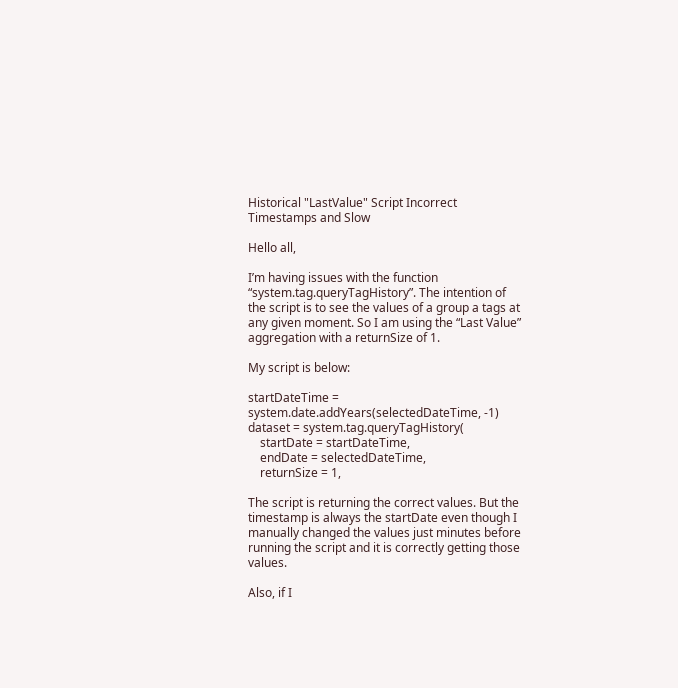Historical "LastValue" Script Incorrect Timestamps and Slow

Hello all,

I’m having issues with the function “system.tag.queryTagHistory”. The intention of the script is to see the values of a group a tags at any given moment. So I am using the “Last Value” aggregation with a returnSize of 1.

My script is below:

startDateTime = system.date.addYears(selectedDateTime, -1)
dataset = system.tag.queryTagHistory(
    startDate = startDateTime,
    endDate = selectedDateTime,
    returnSize = 1,

The script is returning the correct values. But the timestamp is always the startDate even though I manually changed the values just minutes before running the script and it is correctly getting those values.

Also, if I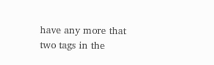have any more that two tags in the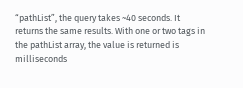“pathList”, the query takes ~40 seconds. It returns the same results. With one or two tags in the pathList array, the value is returned is milliseconds